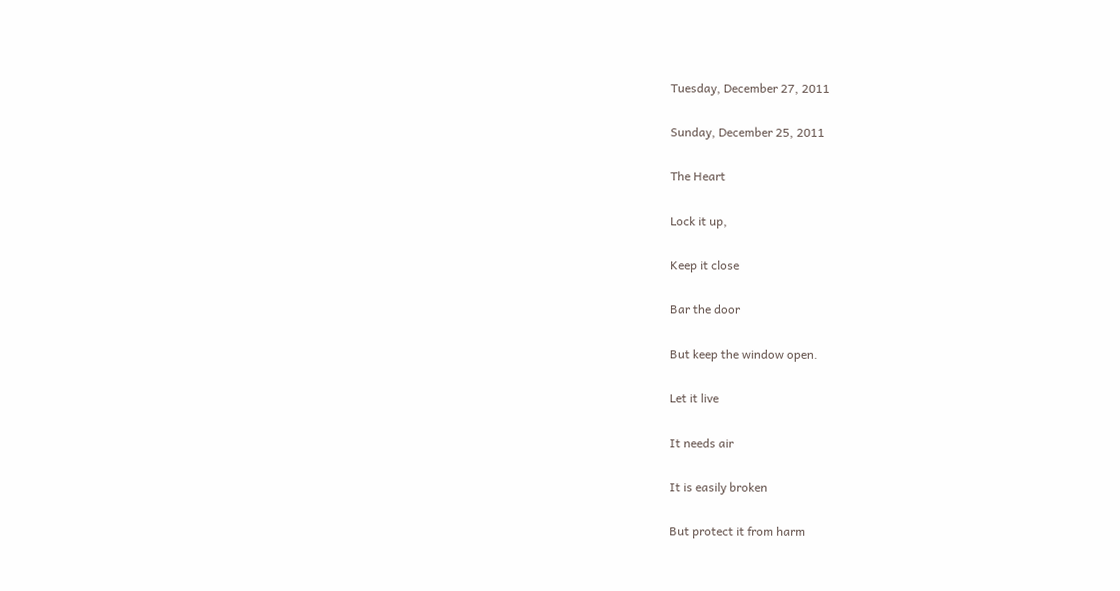Tuesday, December 27, 2011

Sunday, December 25, 2011

The Heart

Lock it up,

Keep it close

Bar the door

But keep the window open.

Let it live

It needs air

It is easily broken

But protect it from harm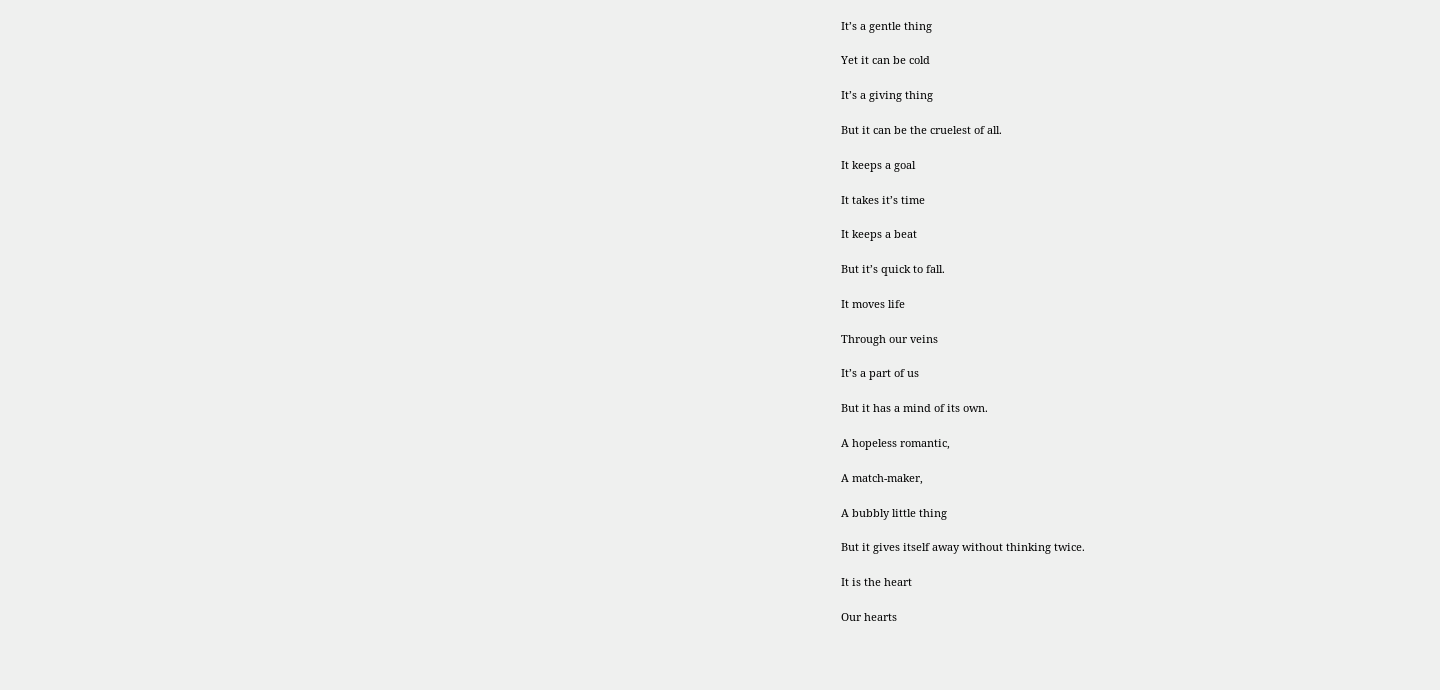It’s a gentle thing

Yet it can be cold

It’s a giving thing

But it can be the cruelest of all.

It keeps a goal

It takes it’s time

It keeps a beat

But it’s quick to fall.

It moves life

Through our veins

It’s a part of us

But it has a mind of its own.

A hopeless romantic,

A match-maker,

A bubbly little thing

But it gives itself away without thinking twice.

It is the heart

Our hearts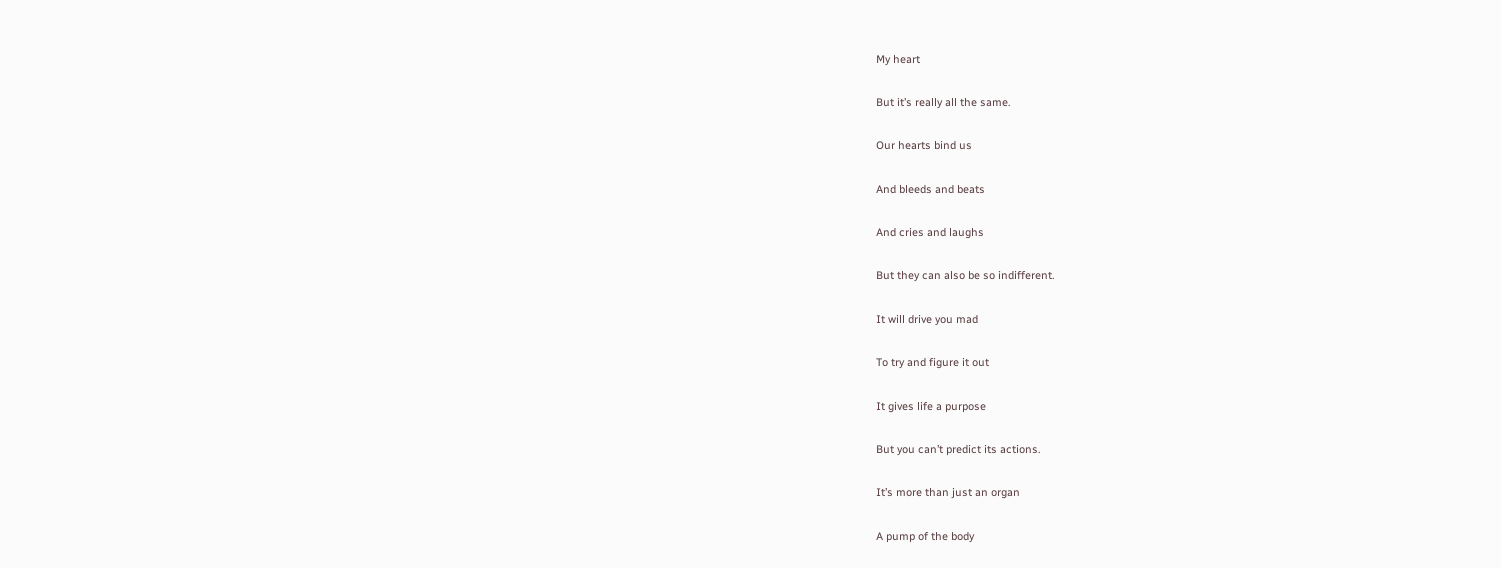My heart

But it’s really all the same.

Our hearts bind us

And bleeds and beats

And cries and laughs

But they can also be so indifferent.

It will drive you mad

To try and figure it out

It gives life a purpose

But you can’t predict its actions.

It’s more than just an organ

A pump of the body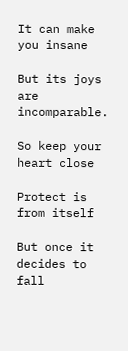It can make you insane

But its joys are incomparable.

So keep your heart close

Protect is from itself

But once it decides to fall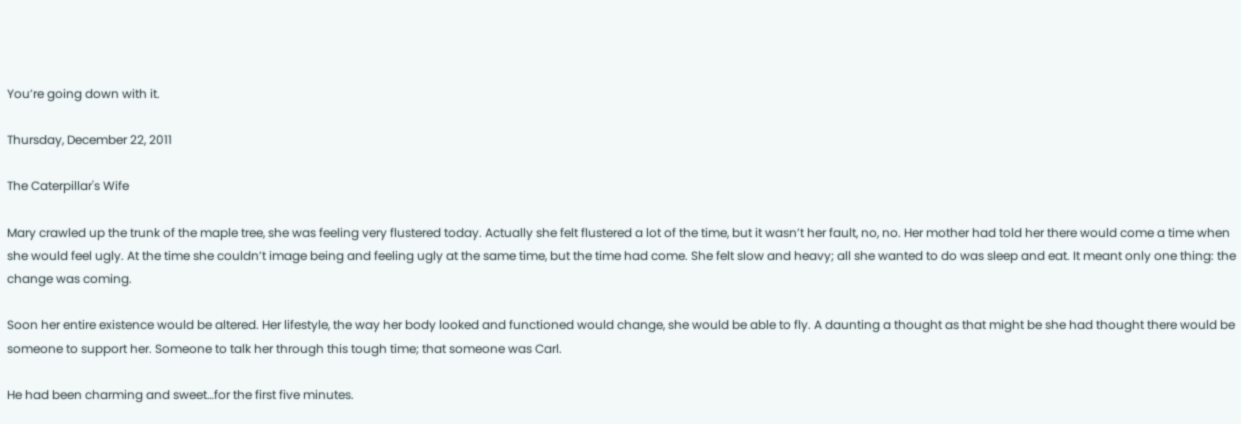You’re going down with it.

Thursday, December 22, 2011

The Caterpillar's Wife

Mary crawled up the trunk of the maple tree, she was feeling very flustered today. Actually she felt flustered a lot of the time, but it wasn’t her fault, no, no. Her mother had told her there would come a time when she would feel ugly. At the time she couldn’t image being and feeling ugly at the same time, but the time had come. She felt slow and heavy; all she wanted to do was sleep and eat. It meant only one thing: the change was coming.

Soon her entire existence would be altered. Her lifestyle, the way her body looked and functioned would change, she would be able to fly. A daunting a thought as that might be she had thought there would be someone to support her. Someone to talk her through this tough time; that someone was Carl.

He had been charming and sweet…for the first five minutes.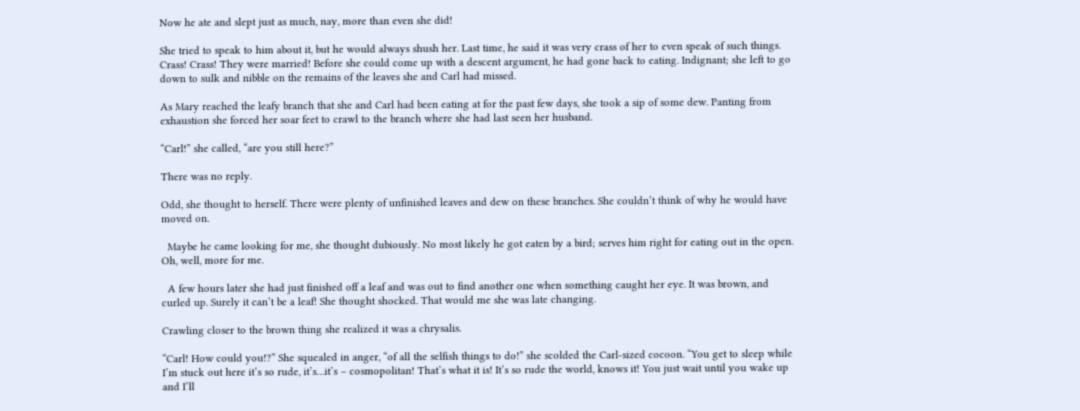Now he ate and slept just as much, nay, more than even she did!

She tried to speak to him about it, but he would always shush her. Last time, he said it was very crass of her to even speak of such things. Crass! Crass! They were married! Before she could come up with a descent argument, he had gone back to eating. Indignant; she left to go down to sulk and nibble on the remains of the leaves she and Carl had missed.

As Mary reached the leafy branch that she and Carl had been eating at for the past few days, she took a sip of some dew. Panting from exhaustion she forced her soar feet to crawl to the branch where she had last seen her husband.

“Carl!” she called, “are you still here?”

There was no reply.

Odd, she thought to herself. There were plenty of unfinished leaves and dew on these branches. She couldn’t think of why he would have moved on.

  Maybe he came looking for me, she thought dubiously. No most likely he got eaten by a bird; serves him right for eating out in the open. Oh, well, more for me.

  A few hours later she had just finished off a leaf and was out to find another one when something caught her eye. It was brown, and curled up. Surely it can’t be a leaf! She thought shocked. That would me she was late changing.

Crawling closer to the brown thing she realized it was a chrysalis.

“Carl! How could you!?” She squealed in anger, “of all the selfish things to do!” she scolded the Carl-sized cocoon. “You get to sleep while I’m stuck out here it’s so rude, it’s…it’s – cosmopolitan! That’s what it is! It’s so rude the world, knows it! You just wait until you wake up and I’ll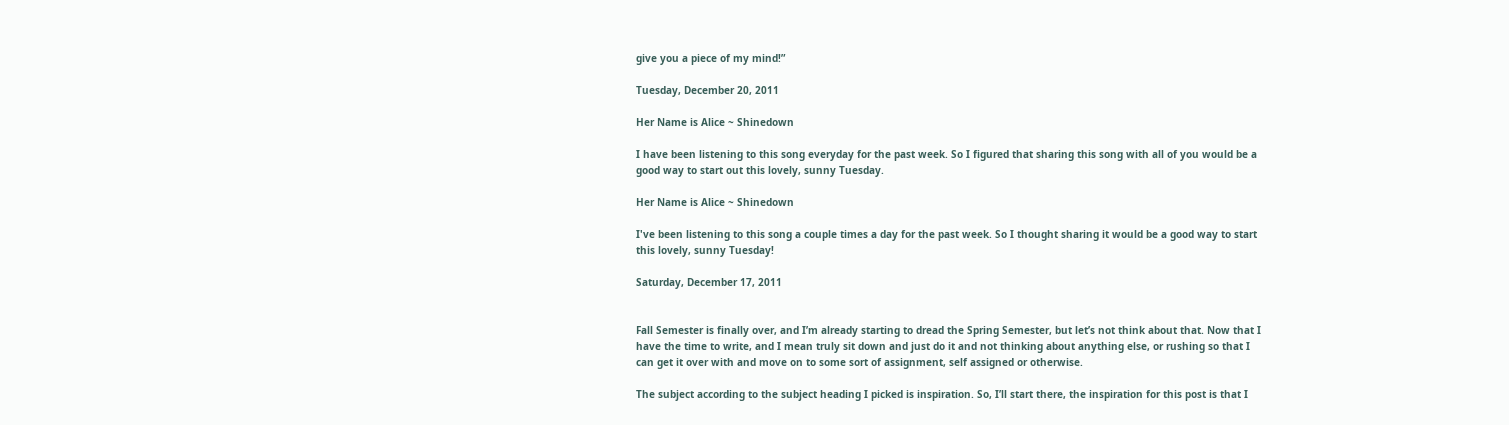give you a piece of my mind!”

Tuesday, December 20, 2011

Her Name is Alice ~ Shinedown

I have been listening to this song everyday for the past week. So I figured that sharing this song with all of you would be a good way to start out this lovely, sunny Tuesday.

Her Name is Alice ~ Shinedown

I've been listening to this song a couple times a day for the past week. So I thought sharing it would be a good way to start this lovely, sunny Tuesday!

Saturday, December 17, 2011


Fall Semester is finally over, and I’m already starting to dread the Spring Semester, but let’s not think about that. Now that I have the time to write, and I mean truly sit down and just do it and not thinking about anything else, or rushing so that I can get it over with and move on to some sort of assignment, self assigned or otherwise.

The subject according to the subject heading I picked is inspiration. So, I’ll start there, the inspiration for this post is that I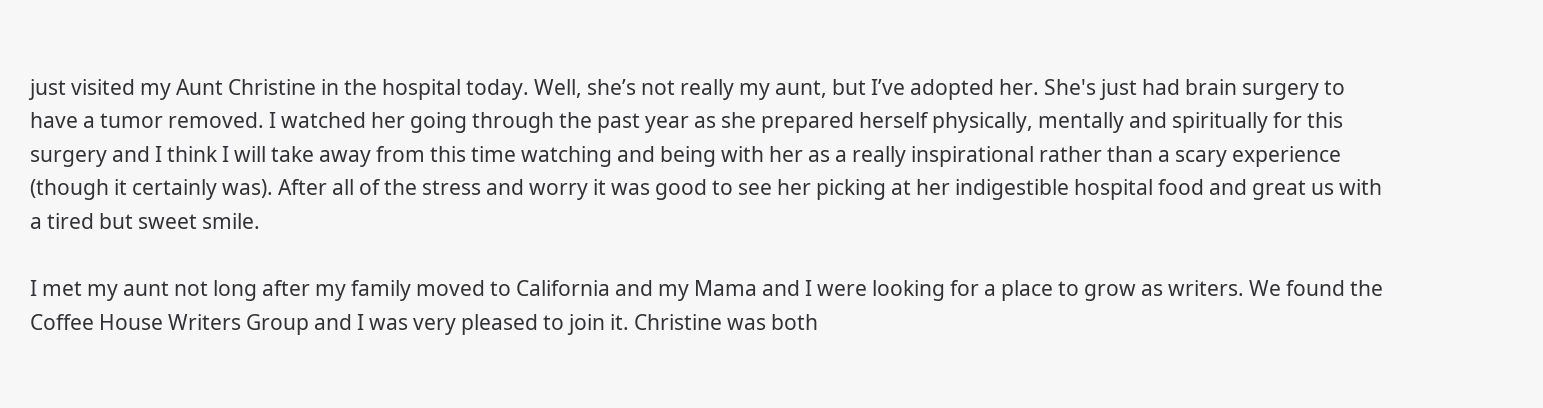just visited my Aunt Christine in the hospital today. Well, she’s not really my aunt, but I’ve adopted her. She's just had brain surgery to have a tumor removed. I watched her going through the past year as she prepared herself physically, mentally and spiritually for this surgery and I think I will take away from this time watching and being with her as a really inspirational rather than a scary experience (though it certainly was). After all of the stress and worry it was good to see her picking at her indigestible hospital food and great us with a tired but sweet smile.

I met my aunt not long after my family moved to California and my Mama and I were looking for a place to grow as writers. We found the Coffee House Writers Group and I was very pleased to join it. Christine was both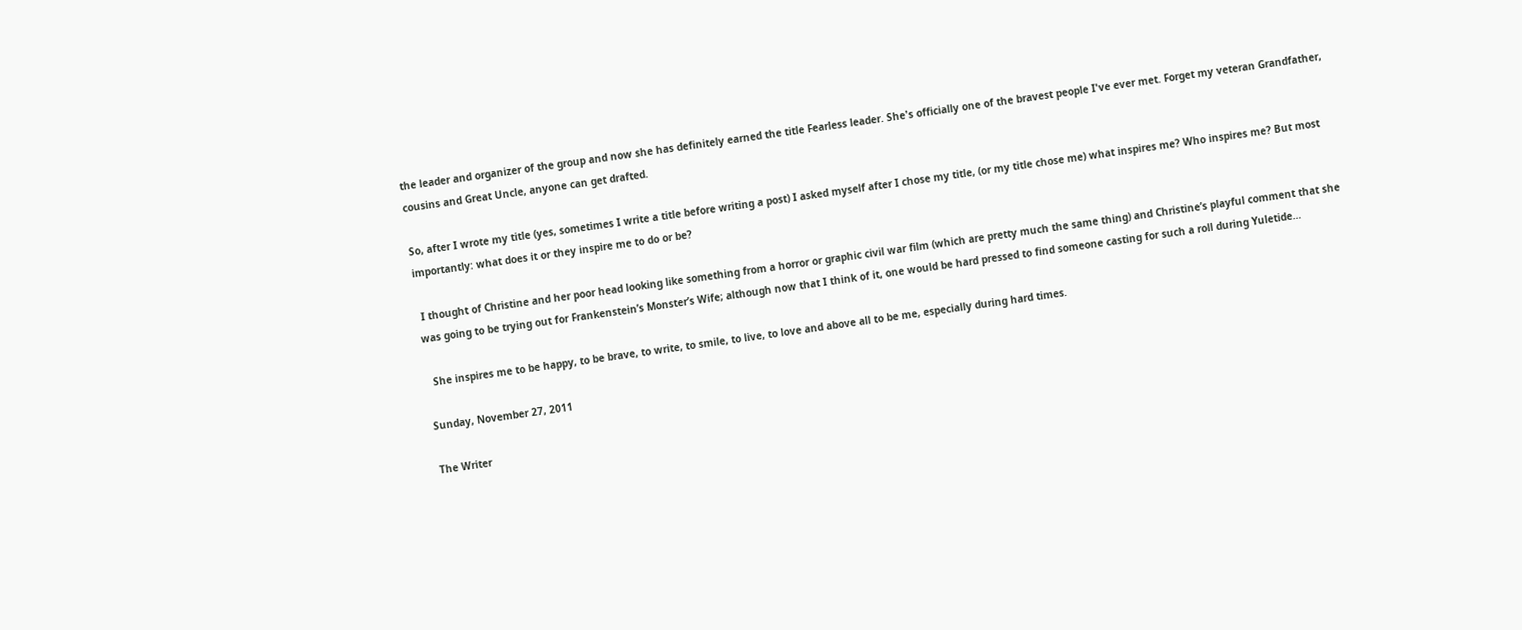the leader and organizer of the group and now she has definitely earned the title Fearless leader. She's officially one of the bravest people I've ever met. Forget my veteran Grandfather, cousins and Great Uncle, anyone can get drafted.

So, after I wrote my title (yes, sometimes I write a title before writing a post) I asked myself after I chose my title, (or my title chose me) what inspires me? Who inspires me? But most importantly: what does it or they inspire me to do or be?

 I thought of Christine and her poor head looking like something from a horror or graphic civil war film (which are pretty much the same thing) and Christine’s playful comment that she was going to be trying out for Frankenstein’s Monster’s Wife; although now that I think of it, one would be hard pressed to find someone casting for such a roll during Yuletide…

  She inspires me to be happy, to be brave, to write, to smile, to live, to love and above all to be me, especially during hard times.

Sunday, November 27, 2011

The Writer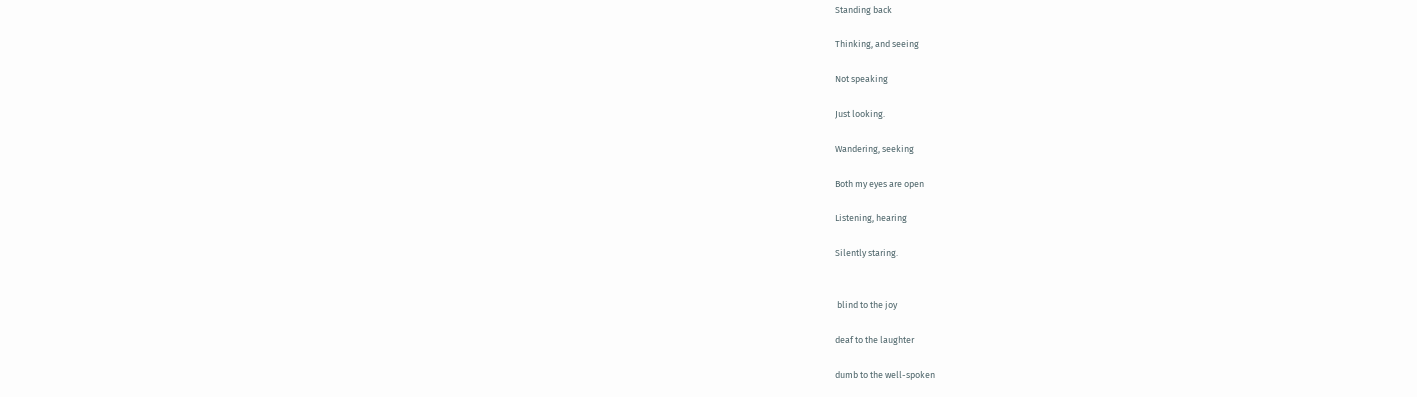Standing back

Thinking, and seeing

Not speaking

Just looking.

Wandering, seeking

Both my eyes are open

Listening, hearing

Silently staring.


 blind to the joy

deaf to the laughter

dumb to the well-spoken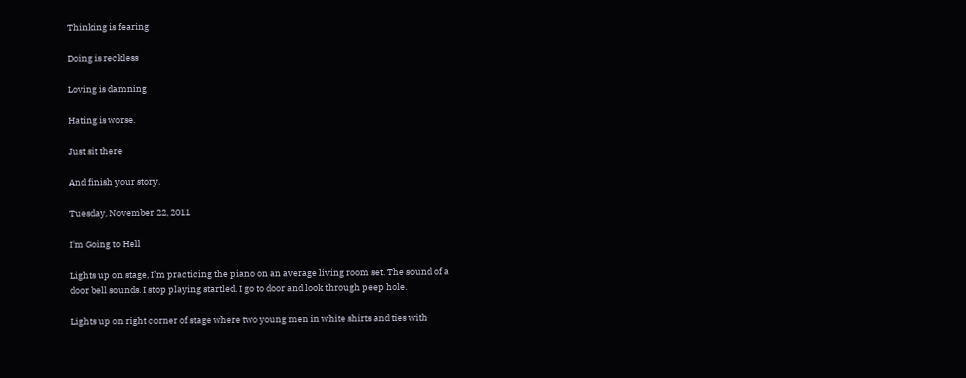Thinking is fearing

Doing is reckless

Loving is damning

Hating is worse.

Just sit there

And finish your story.

Tuesday, November 22, 2011

I'm Going to Hell

Lights up on stage, I’m practicing the piano on an average living room set. The sound of a door bell sounds. I stop playing startled. I go to door and look through peep hole.

Lights up on right corner of stage where two young men in white shirts and ties with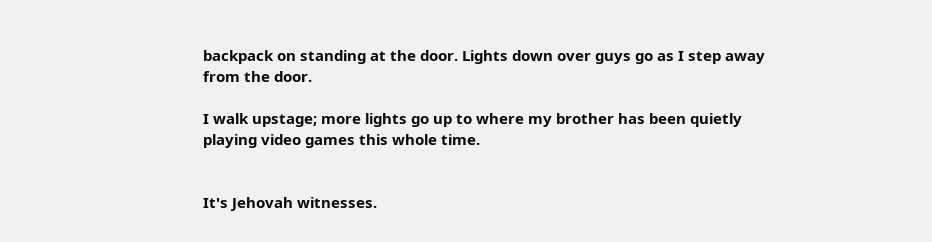backpack on standing at the door. Lights down over guys go as I step away from the door.

I walk upstage; more lights go up to where my brother has been quietly playing video games this whole time.


It's Jehovah witnesses.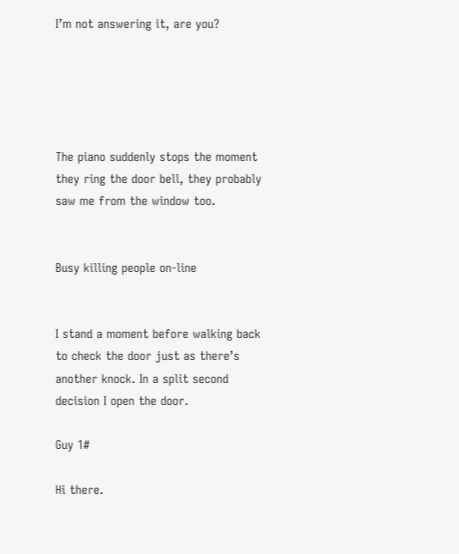I’m not answering it, are you?





The piano suddenly stops the moment they ring the door bell, they probably saw me from the window too.


Busy killing people on-line


I stand a moment before walking back to check the door just as there’s another knock. In a split second decision I open the door.

Guy 1#

Hi there.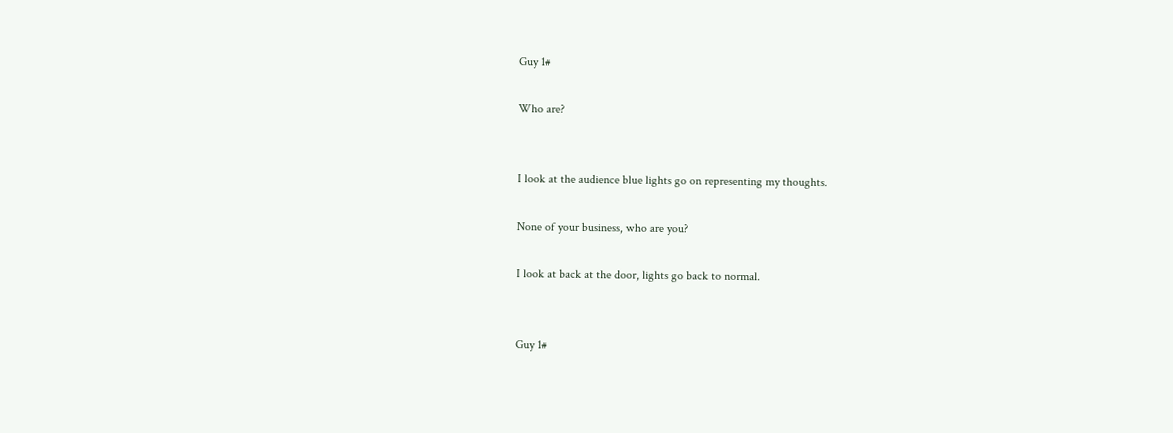Guy 1#

Who are?


I look at the audience blue lights go on representing my thoughts.

None of your business, who are you?

I look at back at the door, lights go back to normal.


Guy 1#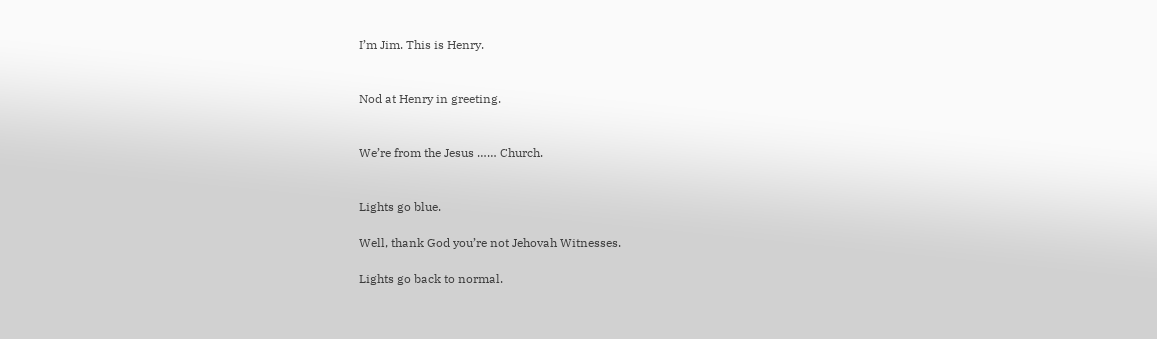I’m Jim. This is Henry.


Nod at Henry in greeting.


We’re from the Jesus …… Church.


Lights go blue.

Well, thank God you’re not Jehovah Witnesses.

Lights go back to normal.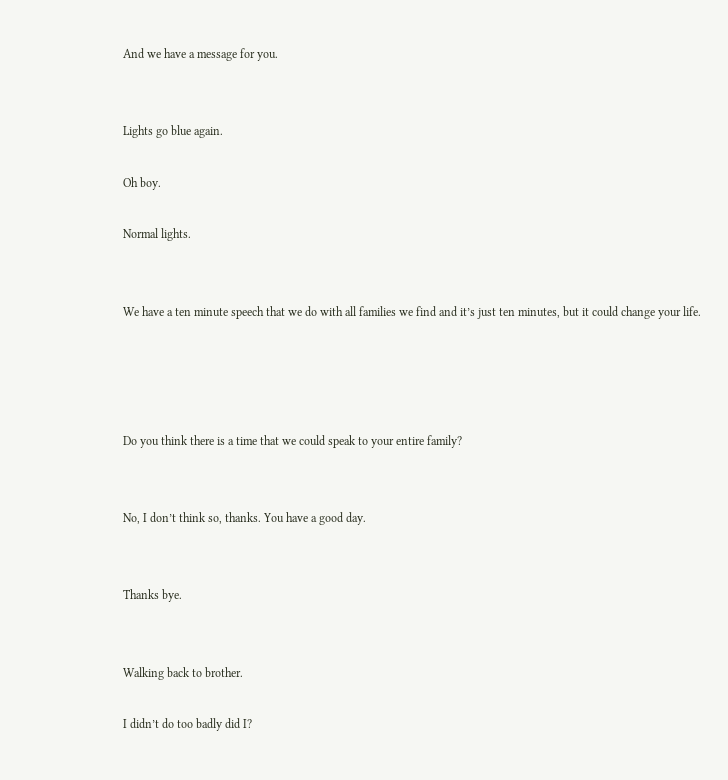And we have a message for you.


Lights go blue again.

Oh boy.

Normal lights.


We have a ten minute speech that we do with all families we find and it’s just ten minutes, but it could change your life.




Do you think there is a time that we could speak to your entire family?


No, I don’t think so, thanks. You have a good day.


Thanks bye.


Walking back to brother.

I didn’t do too badly did I?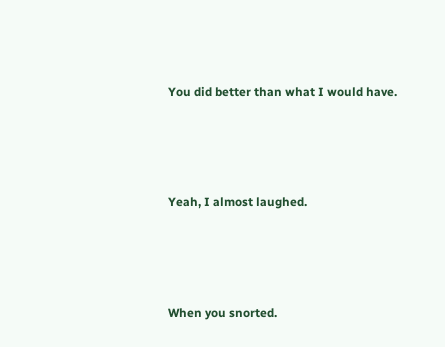You did better than what I would have.




Yeah, I almost laughed.




When you snorted.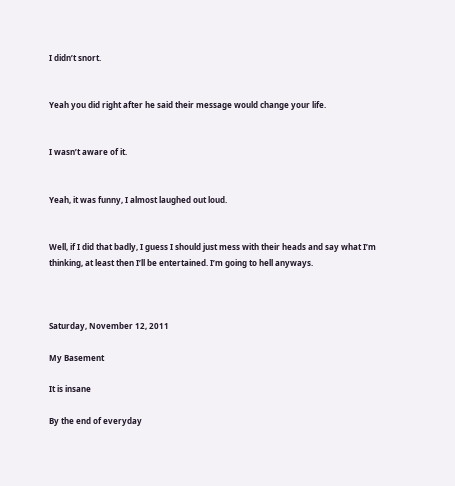I didn’t snort.


Yeah you did right after he said their message would change your life.


I wasn’t aware of it.


Yeah, it was funny, I almost laughed out loud.


Well, if I did that badly, I guess I should just mess with their heads and say what I’m thinking, at least then I’ll be entertained. I’m going to hell anyways.



Saturday, November 12, 2011

My Basement

It is insane

By the end of everyday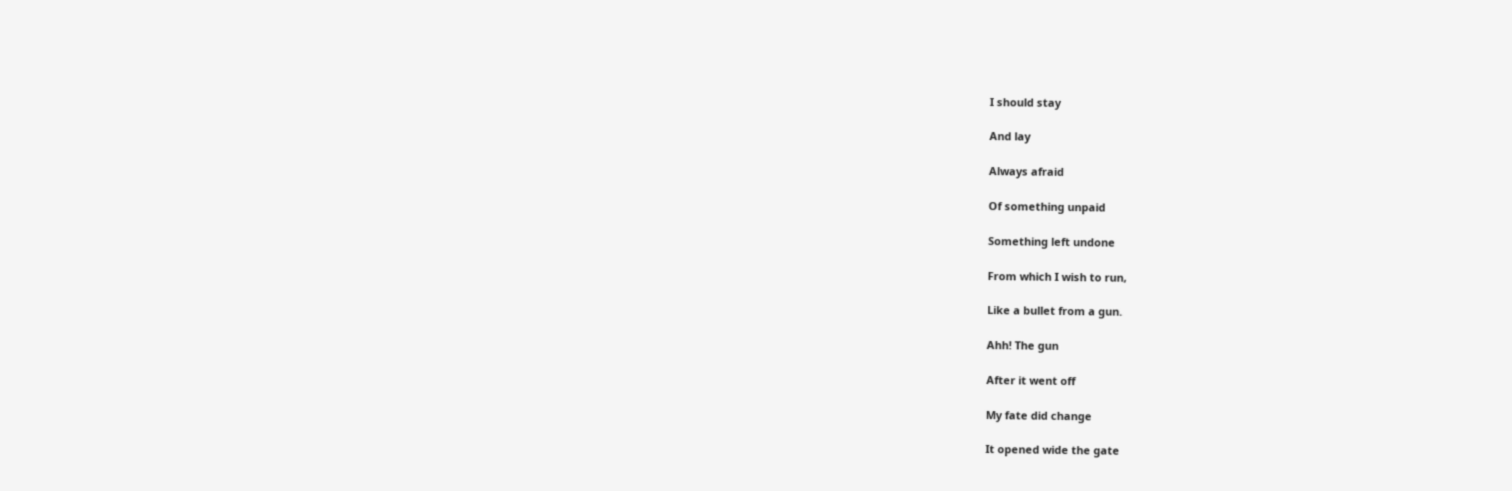I should stay

And lay

Always afraid

Of something unpaid

Something left undone

From which I wish to run,

Like a bullet from a gun.

Ahh! The gun

After it went off

My fate did change

It opened wide the gate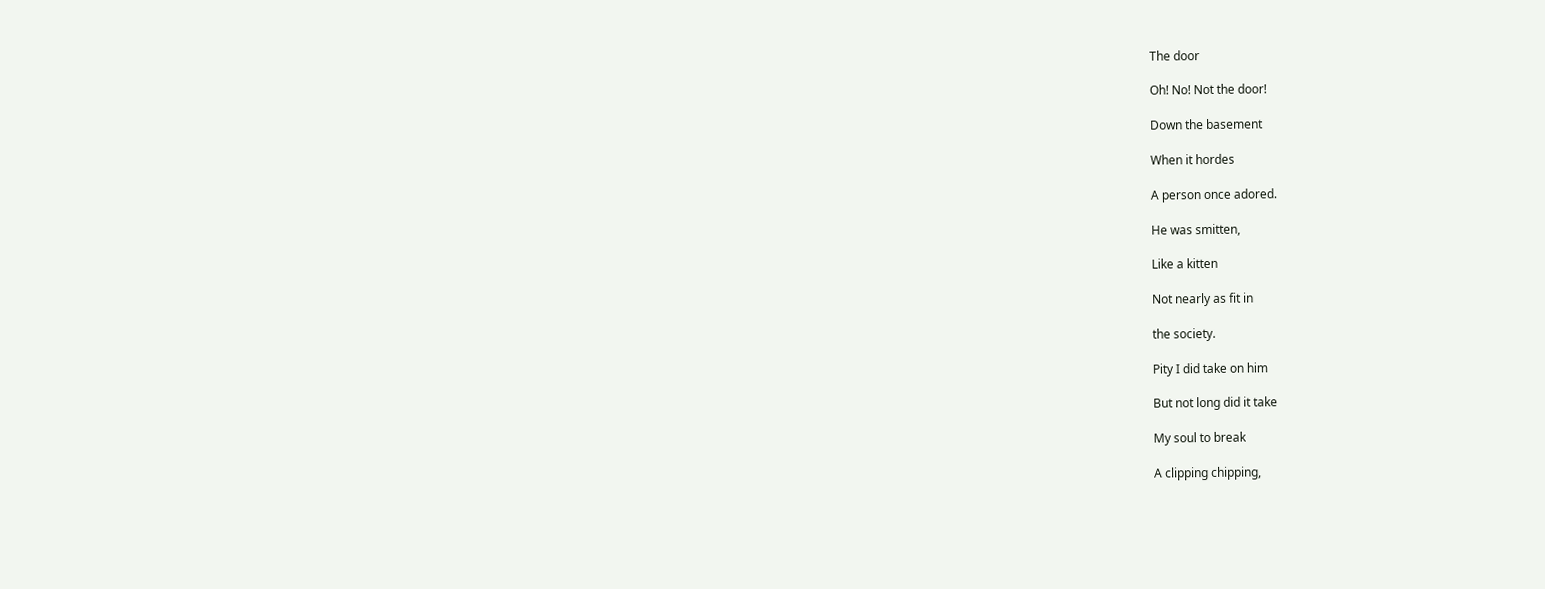The door

Oh! No! Not the door!

Down the basement

When it hordes

A person once adored.

He was smitten,

Like a kitten

Not nearly as fit in

the society.

Pity I did take on him

But not long did it take

My soul to break

A clipping chipping,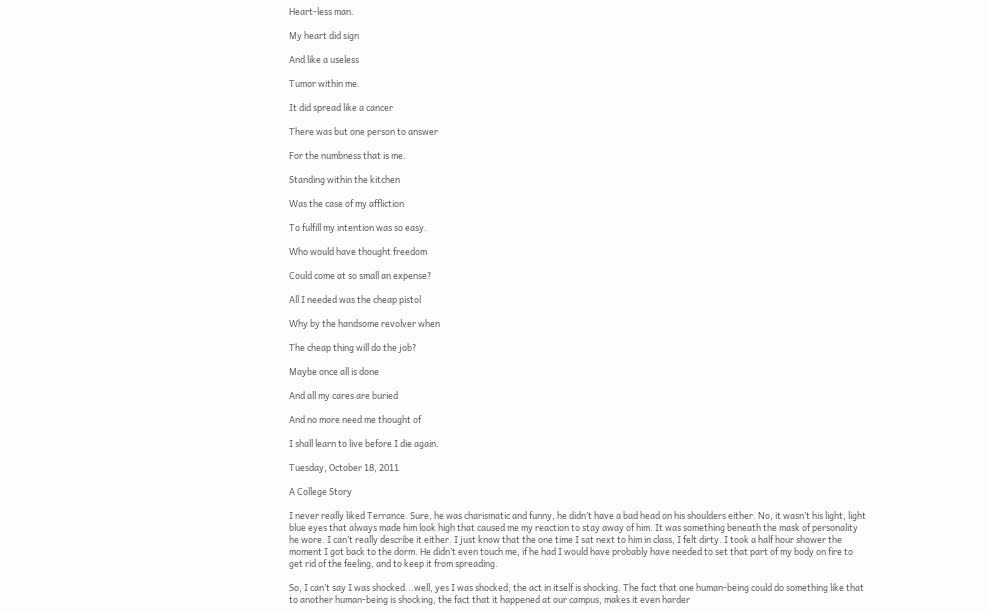Heart-less man.

My heart did sign

And like a useless

Tumor within me.

It did spread like a cancer

There was but one person to answer

For the numbness that is me.

Standing within the kitchen

Was the case of my affliction

To fulfill my intention was so easy.

Who would have thought freedom

Could come at so small an expense?

All I needed was the cheap pistol

Why by the handsome revolver when

The cheap thing will do the job?

Maybe once all is done

And all my cares are buried

And no more need me thought of

I shall learn to live before I die again.

Tuesday, October 18, 2011

A College Story

I never really liked Terrance. Sure, he was charismatic and funny, he didn’t have a bad head on his shoulders either. No, it wasn’t his light, light blue eyes that always made him look high that caused me my reaction to stay away of him. It was something beneath the mask of personality he wore. I can’t really describe it either. I just know that the one time I sat next to him in class, I felt dirty. I took a half hour shower the moment I got back to the dorm. He didn’t even touch me, if he had I would have probably have needed to set that part of my body on fire to get rid of the feeling, and to keep it from spreading.

So, I can’t say I was shocked...well, yes I was shocked; the act in itself is shocking. The fact that one human-being could do something like that to another human-being is shocking, the fact that it happened at our campus, makes it even harder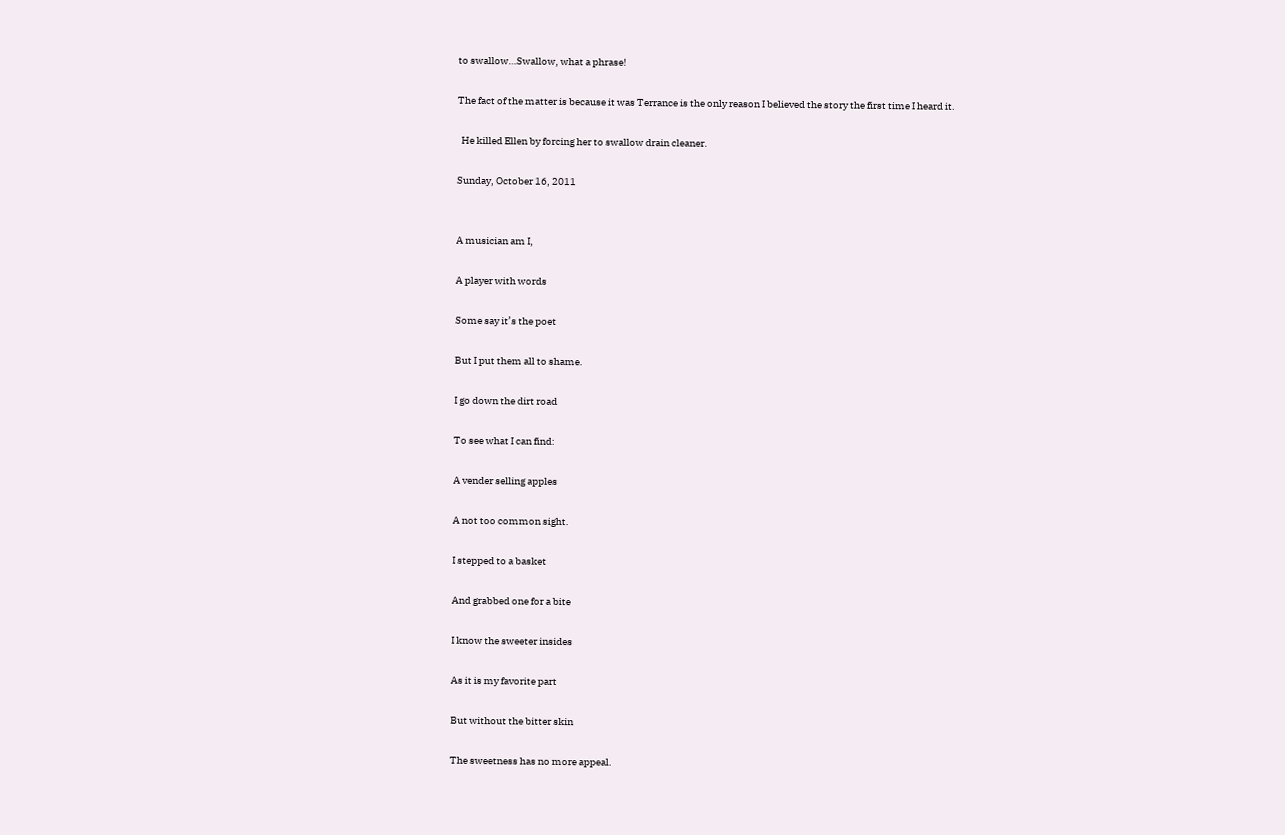to swallow…Swallow, what a phrase!

The fact of the matter is because it was Terrance is the only reason I believed the story the first time I heard it.

  He killed Ellen by forcing her to swallow drain cleaner.

Sunday, October 16, 2011


A musician am I,

A player with words

Some say it’s the poet

But I put them all to shame.

I go down the dirt road

To see what I can find:

A vender selling apples

A not too common sight.

I stepped to a basket

And grabbed one for a bite

I know the sweeter insides

As it is my favorite part

But without the bitter skin

The sweetness has no more appeal.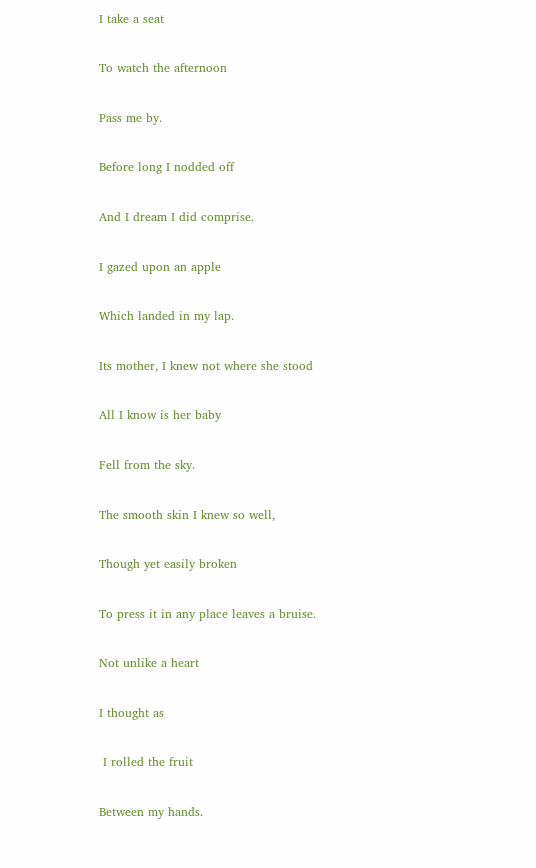I take a seat

To watch the afternoon

Pass me by.

Before long I nodded off

And I dream I did comprise.

I gazed upon an apple

Which landed in my lap.

Its mother, I knew not where she stood

All I know is her baby

Fell from the sky.

The smooth skin I knew so well,

Though yet easily broken

To press it in any place leaves a bruise.

Not unlike a heart

I thought as

 I rolled the fruit

Between my hands.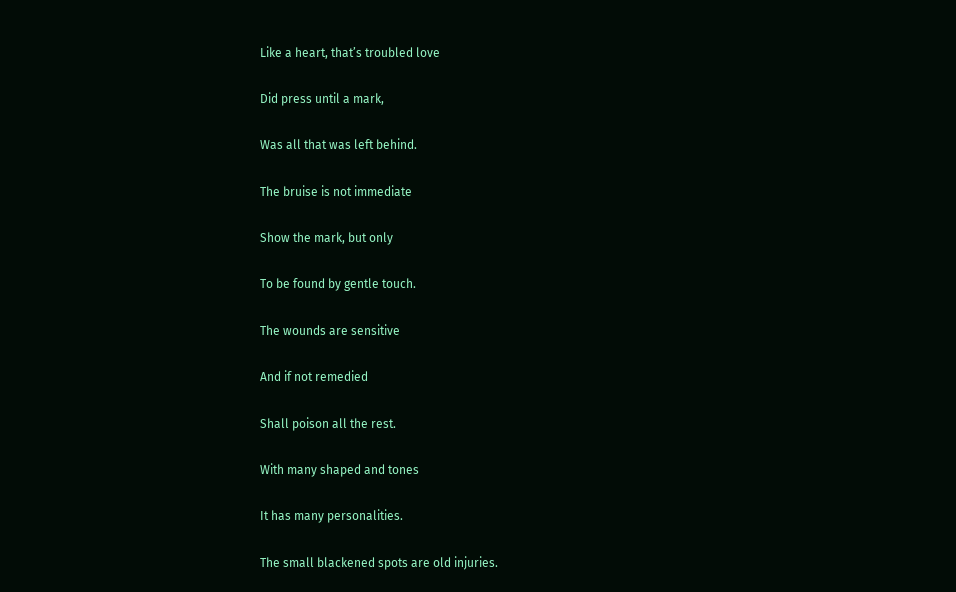Like a heart, that’s troubled love

Did press until a mark,

Was all that was left behind.

The bruise is not immediate

Show the mark, but only

To be found by gentle touch.

The wounds are sensitive

And if not remedied

Shall poison all the rest.

With many shaped and tones

It has many personalities.

The small blackened spots are old injuries.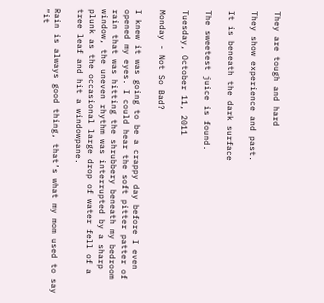They are tough and hard

They show experience and past.

It is beneath the dark surface

The sweetest juice is found.

Tuesday, October 11, 2011

Monday - Not So Bad?

I knew it was going to be a crappy day before I even opened my eyes. I could hear the soft pitter patter of rain that was hitting the shrubbery beneath my bedroom window, the uneven rhythm was interrupted by a sharp plunk as the occasional large drop of water fell of a tree leaf and hit a windowpane.

Rain is always good thing, that’s what my mom used to say “it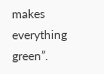makes everything green”.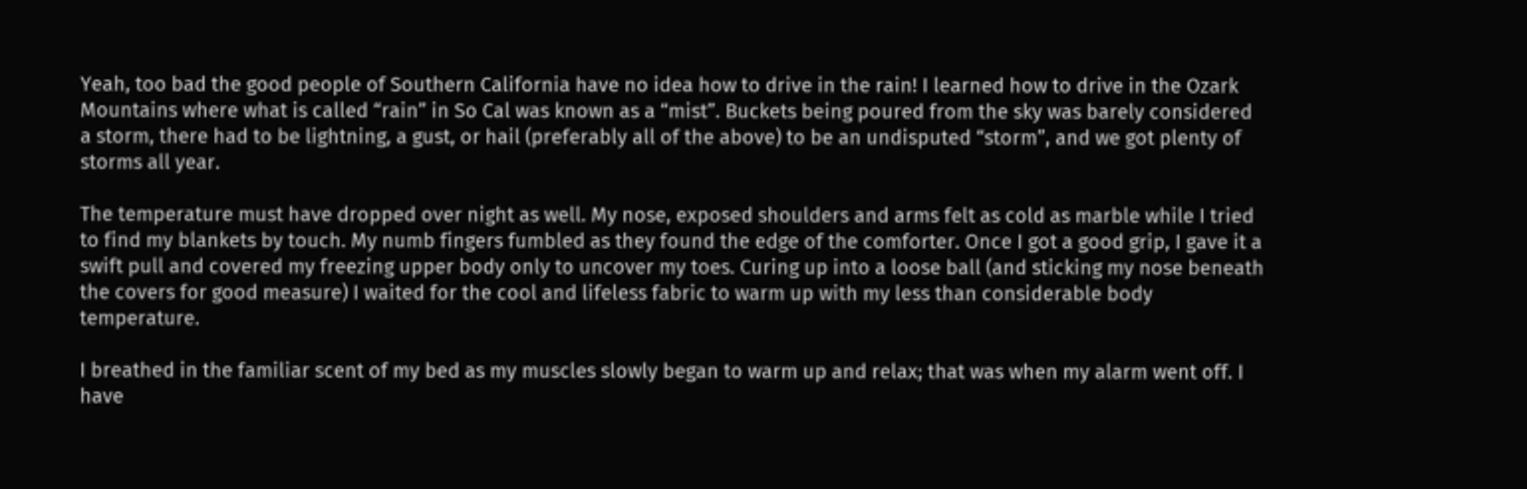Yeah, too bad the good people of Southern California have no idea how to drive in the rain! I learned how to drive in the Ozark Mountains where what is called “rain” in So Cal was known as a “mist”. Buckets being poured from the sky was barely considered a storm, there had to be lightning, a gust, or hail (preferably all of the above) to be an undisputed “storm”, and we got plenty of storms all year.

The temperature must have dropped over night as well. My nose, exposed shoulders and arms felt as cold as marble while I tried to find my blankets by touch. My numb fingers fumbled as they found the edge of the comforter. Once I got a good grip, I gave it a swift pull and covered my freezing upper body only to uncover my toes. Curing up into a loose ball (and sticking my nose beneath the covers for good measure) I waited for the cool and lifeless fabric to warm up with my less than considerable body temperature.

I breathed in the familiar scent of my bed as my muscles slowly began to warm up and relax; that was when my alarm went off. I have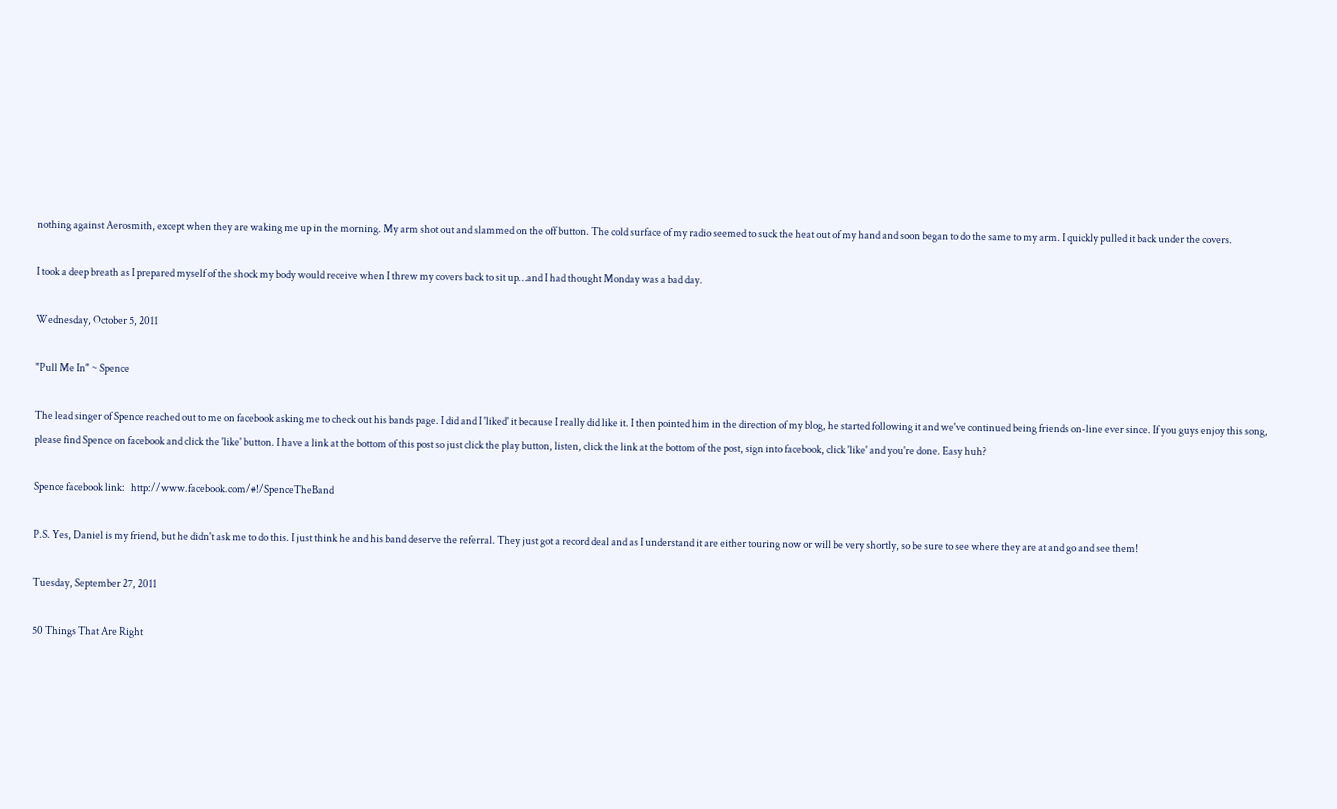nothing against Aerosmith, except when they are waking me up in the morning. My arm shot out and slammed on the off button. The cold surface of my radio seemed to suck the heat out of my hand and soon began to do the same to my arm. I quickly pulled it back under the covers.

I took a deep breath as I prepared myself of the shock my body would receive when I threw my covers back to sit up…and I had thought Monday was a bad day.

Wednesday, October 5, 2011

"Pull Me In" ~ Spence

The lead singer of Spence reached out to me on facebook asking me to check out his bands page. I did and I 'liked' it because I really did like it. I then pointed him in the direction of my blog, he started following it and we've continued being friends on-line ever since. If you guys enjoy this song, please find Spence on facebook and click the 'like' button. I have a link at the bottom of this post so just click the play button, listen, click the link at the bottom of the post, sign into facebook, click 'like' and you're done. Easy huh?

Spence facebook link:   http://www.facebook.com/#!/SpenceTheBand

P.S. Yes, Daniel is my friend, but he didn't ask me to do this. I just think he and his band deserve the referral. They just got a record deal and as I understand it are either touring now or will be very shortly, so be sure to see where they are at and go and see them!

Tuesday, September 27, 2011

50 Things That Are Right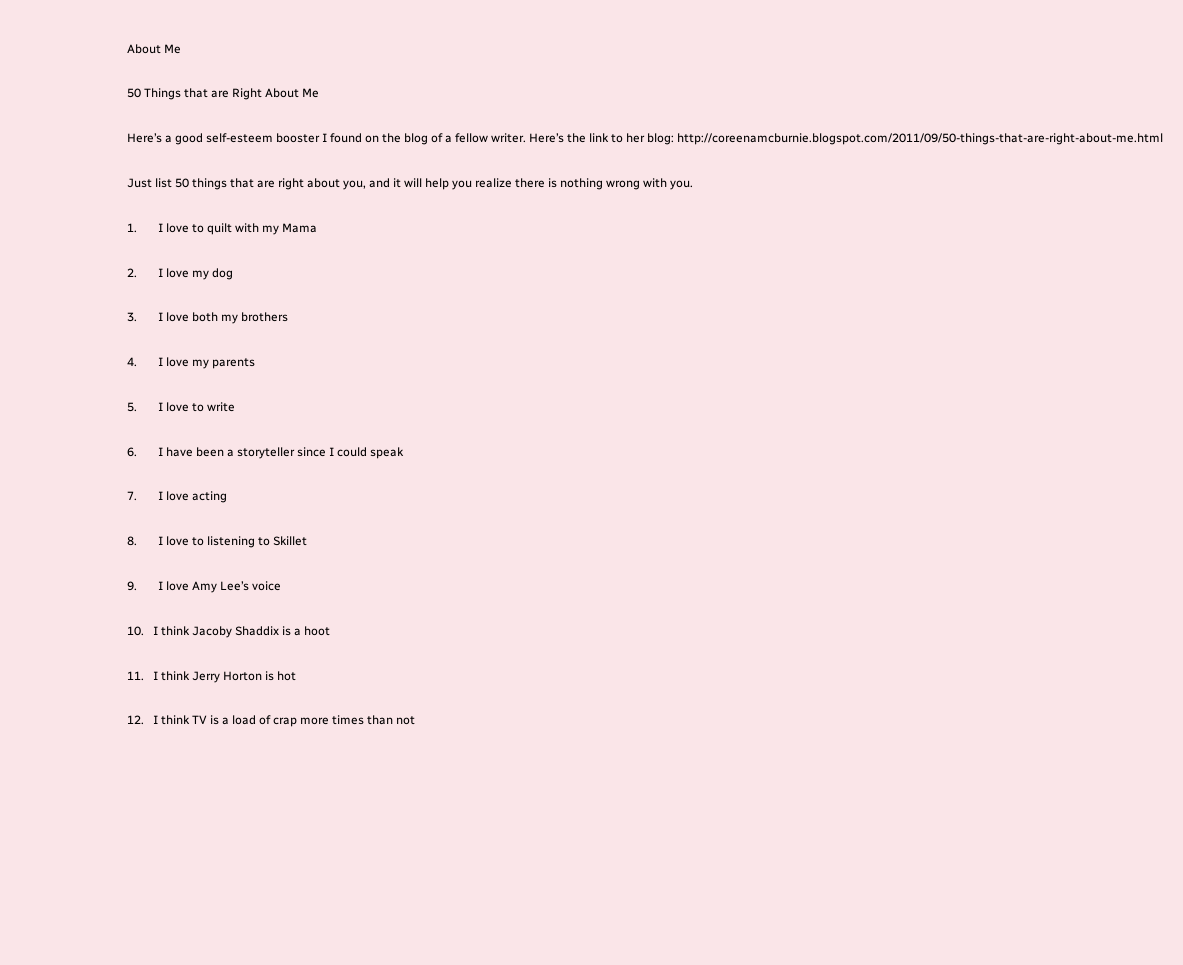About Me

50 Things that are Right About Me

Here’s a good self-esteem booster I found on the blog of a fellow writer. Here’s the link to her blog: http://coreenamcburnie.blogspot.com/2011/09/50-things-that-are-right-about-me.html

Just list 50 things that are right about you, and it will help you realize there is nothing wrong with you.

1.       I love to quilt with my Mama

2.       I love my dog

3.       I love both my brothers

4.       I love my parents

5.       I love to write

6.       I have been a storyteller since I could speak

7.       I love acting

8.       I love to listening to Skillet

9.       I love Amy Lee’s voice

10.   I think Jacoby Shaddix is a hoot

11.   I think Jerry Horton is hot

12.   I think TV is a load of crap more times than not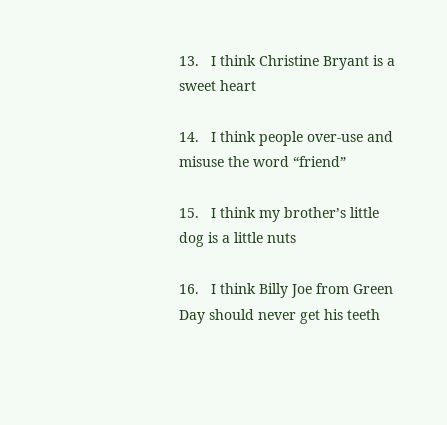13.   I think Christine Bryant is a sweet heart

14.   I think people over-use and misuse the word “friend”

15.   I think my brother’s little dog is a little nuts

16.   I think Billy Joe from Green Day should never get his teeth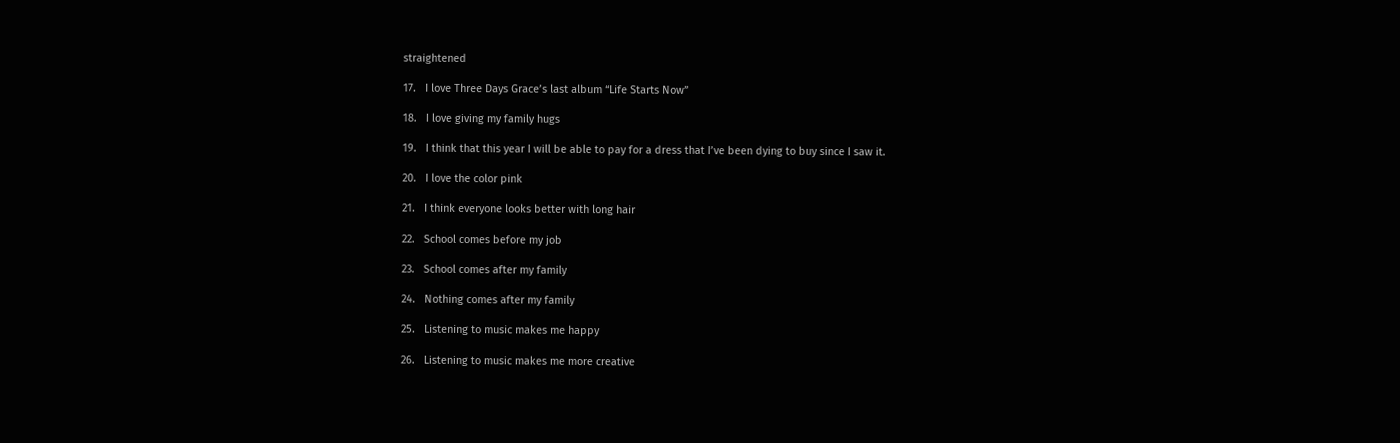straightened

17.   I love Three Days Grace’s last album “Life Starts Now”

18.   I love giving my family hugs

19.   I think that this year I will be able to pay for a dress that I’ve been dying to buy since I saw it.

20.   I love the color pink

21.   I think everyone looks better with long hair

22.   School comes before my job

23.   School comes after my family

24.   Nothing comes after my family

25.   Listening to music makes me happy

26.   Listening to music makes me more creative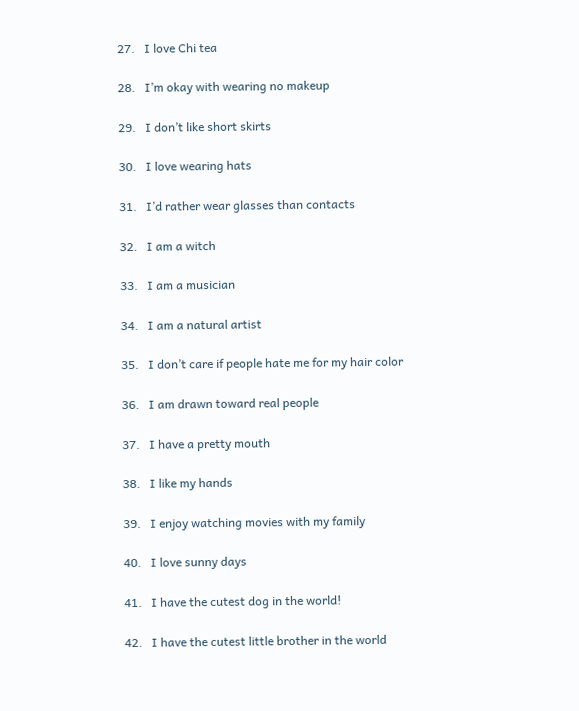27.   I love Chi tea

28.   I’m okay with wearing no makeup

29.   I don’t like short skirts

30.   I love wearing hats

31.   I’d rather wear glasses than contacts

32.   I am a witch

33.   I am a musician

34.   I am a natural artist

35.   I don’t care if people hate me for my hair color

36.   I am drawn toward real people

37.   I have a pretty mouth

38.   I like my hands

39.   I enjoy watching movies with my family

40.   I love sunny days

41.   I have the cutest dog in the world!

42.   I have the cutest little brother in the world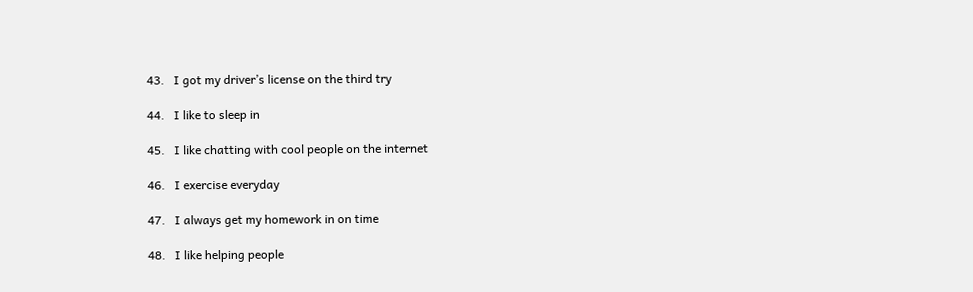43.   I got my driver’s license on the third try

44.   I like to sleep in

45.   I like chatting with cool people on the internet

46.   I exercise everyday

47.   I always get my homework in on time

48.   I like helping people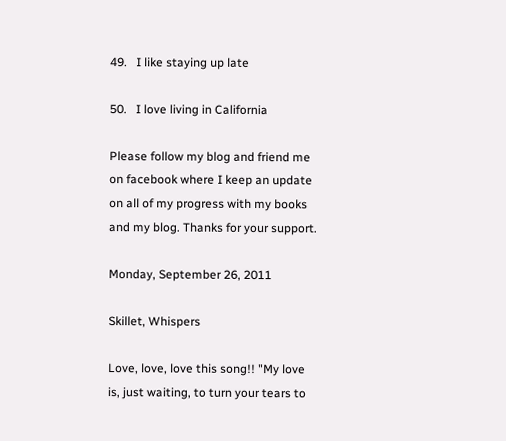49.   I like staying up late

50.   I love living in California

Please follow my blog and friend me on facebook where I keep an update on all of my progress with my books and my blog. Thanks for your support.

Monday, September 26, 2011

Skillet, Whispers

Love, love, love this song!! "My love is, just waiting, to turn your tears to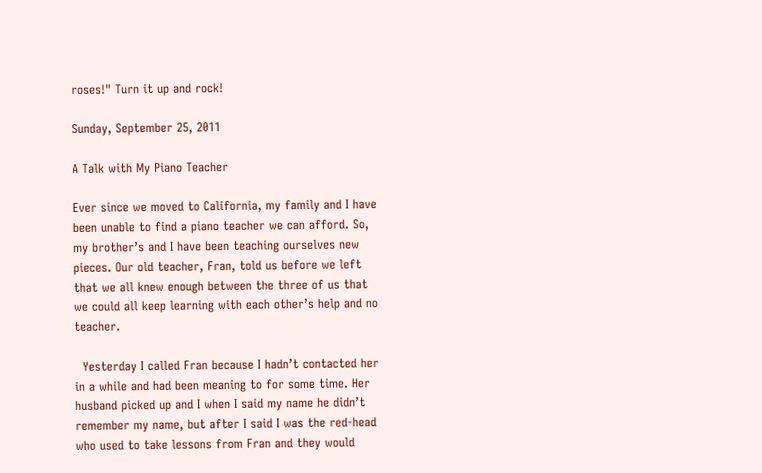roses!" Turn it up and rock!

Sunday, September 25, 2011

A Talk with My Piano Teacher

Ever since we moved to California, my family and I have been unable to find a piano teacher we can afford. So, my brother’s and I have been teaching ourselves new pieces. Our old teacher, Fran, told us before we left that we all knew enough between the three of us that we could all keep learning with each other’s help and no teacher.

  Yesterday I called Fran because I hadn’t contacted her in a while and had been meaning to for some time. Her husband picked up and I when I said my name he didn’t remember my name, but after I said I was the red-head who used to take lessons from Fran and they would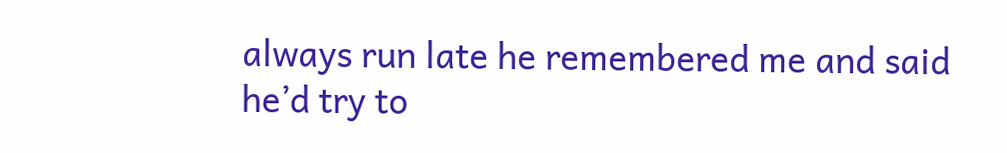always run late he remembered me and said he’d try to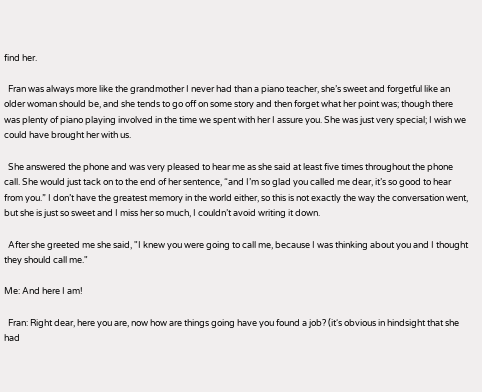find her.

  Fran was always more like the grandmother I never had than a piano teacher, she’s sweet and forgetful like an older woman should be, and she tends to go off on some story and then forget what her point was; though there was plenty of piano playing involved in the time we spent with her I assure you. She was just very special; I wish we could have brought her with us.

  She answered the phone and was very pleased to hear me as she said at least five times throughout the phone call. She would just tack on to the end of her sentence, “and I’m so glad you called me dear, it’s so good to hear from you.” I don’t have the greatest memory in the world either, so this is not exactly the way the conversation went, but she is just so sweet and I miss her so much, I couldn’t avoid writing it down.

  After she greeted me she said, "I knew you were going to call me, because I was thinking about you and I thought they should call me."

Me: And here I am!

  Fran: Right dear, here you are, now how are things going have you found a job? (it‘s obvious in hindsight that she had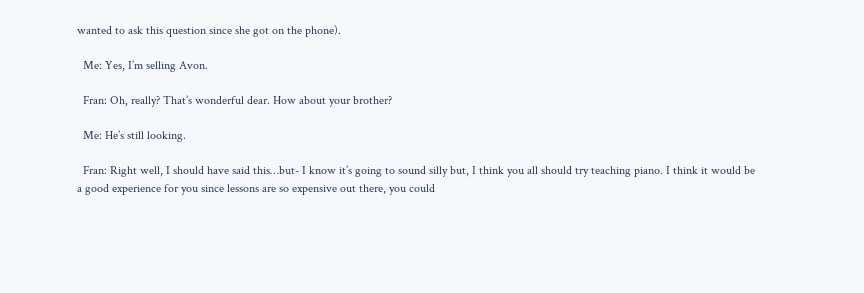wanted to ask this question since she got on the phone).

  Me: Yes, I’m selling Avon.

  Fran: Oh, really? That’s wonderful dear. How about your brother?

  Me: He’s still looking.

  Fran: Right well, I should have said this…but- I know it’s going to sound silly but, I think you all should try teaching piano. I think it would be a good experience for you since lessons are so expensive out there, you could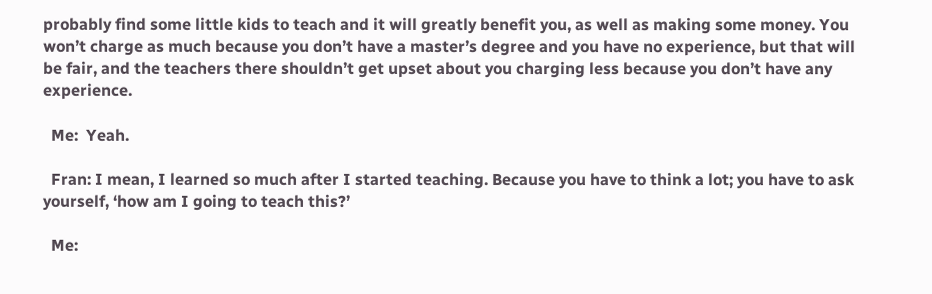probably find some little kids to teach and it will greatly benefit you, as well as making some money. You won’t charge as much because you don’t have a master’s degree and you have no experience, but that will be fair, and the teachers there shouldn’t get upset about you charging less because you don’t have any experience.

  Me:  Yeah.

  Fran: I mean, I learned so much after I started teaching. Because you have to think a lot; you have to ask yourself, ‘how am I going to teach this?’

  Me: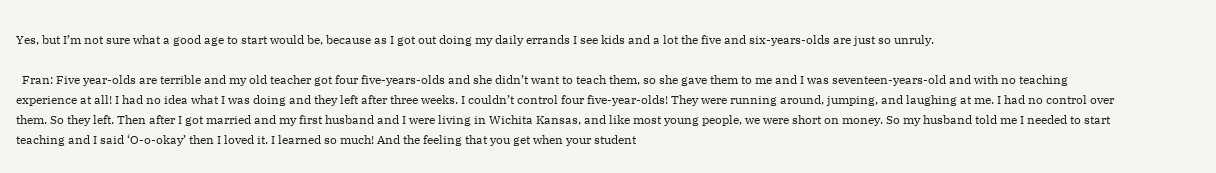Yes, but I’m not sure what a good age to start would be, because as I got out doing my daily errands I see kids and a lot the five and six-years-olds are just so unruly.

  Fran: Five year-olds are terrible and my old teacher got four five-years-olds and she didn’t want to teach them, so she gave them to me and I was seventeen-years-old and with no teaching experience at all! I had no idea what I was doing and they left after three weeks. I couldn’t control four five-year-olds! They were running around, jumping, and laughing at me. I had no control over them. So they left. Then after I got married and my first husband and I were living in Wichita Kansas, and like most young people, we were short on money. So my husband told me I needed to start teaching and I said ‘O-o-okay’ then I loved it. I learned so much! And the feeling that you get when your student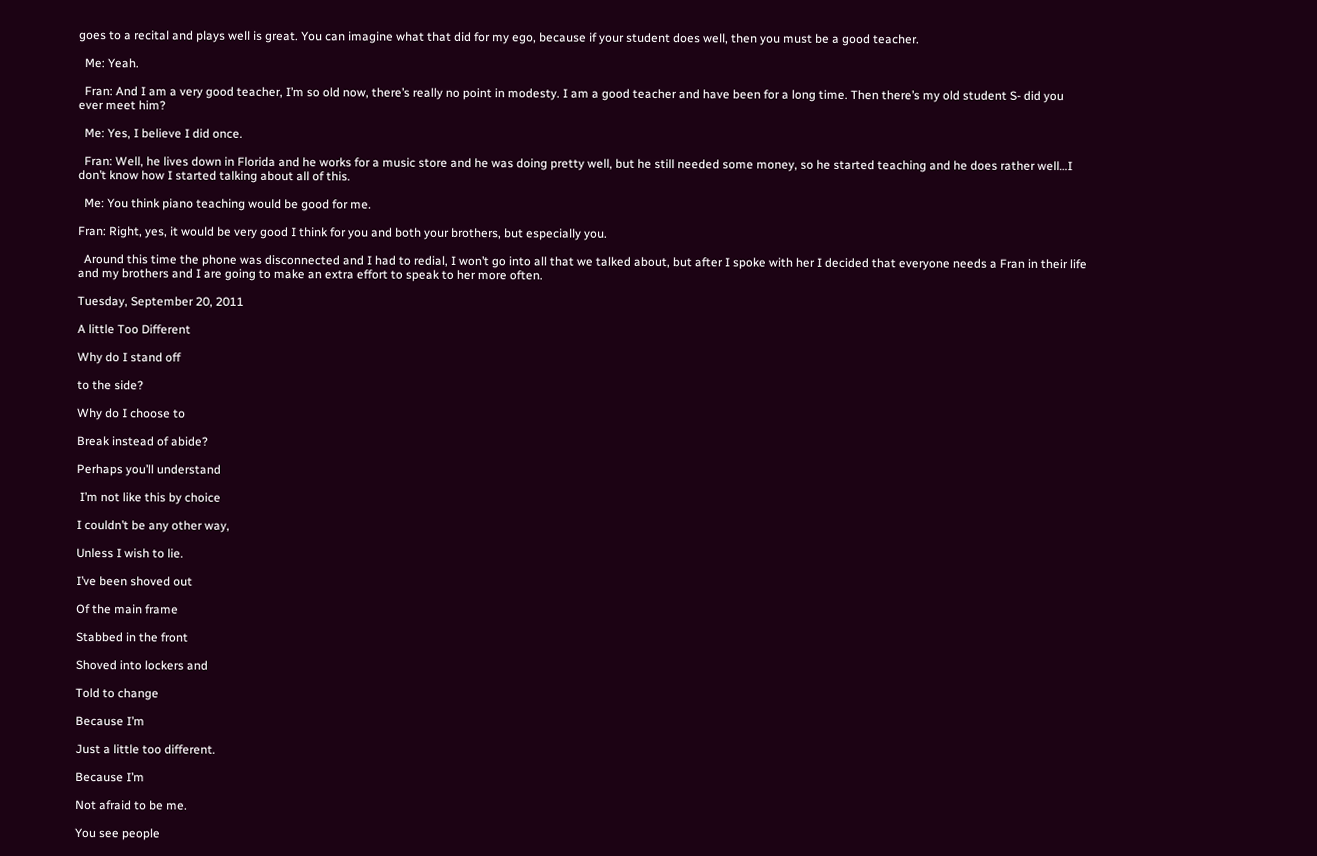goes to a recital and plays well is great. You can imagine what that did for my ego, because if your student does well, then you must be a good teacher.

  Me: Yeah.

  Fran: And I am a very good teacher, I’m so old now, there’s really no point in modesty. I am a good teacher and have been for a long time. Then there’s my old student S- did you ever meet him?

  Me: Yes, I believe I did once.

  Fran: Well, he lives down in Florida and he works for a music store and he was doing pretty well, but he still needed some money, so he started teaching and he does rather well…I don’t know how I started talking about all of this.

  Me: You think piano teaching would be good for me.

Fran: Right, yes, it would be very good I think for you and both your brothers, but especially you.

  Around this time the phone was disconnected and I had to redial, I won’t go into all that we talked about, but after I spoke with her I decided that everyone needs a Fran in their life and my brothers and I are going to make an extra effort to speak to her more often.

Tuesday, September 20, 2011

A little Too Different

Why do I stand off

to the side?

Why do I choose to

Break instead of abide?

Perhaps you’ll understand

 I’m not like this by choice

I couldn’t be any other way,

Unless I wish to lie.

I’ve been shoved out

Of the main frame

Stabbed in the front

Shoved into lockers and

Told to change

Because I’m

Just a little too different.

Because I’m

Not afraid to be me.

You see people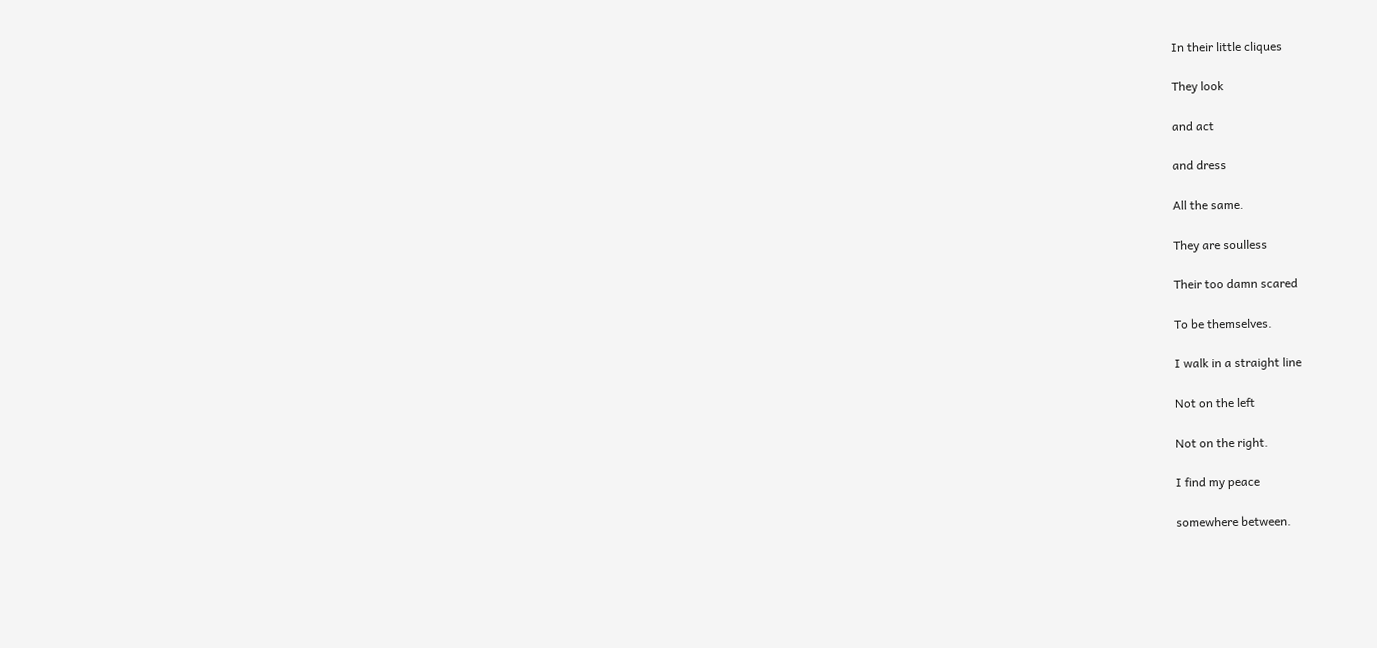In their little cliques

They look

and act

and dress

All the same.

They are soulless

Their too damn scared

To be themselves.

I walk in a straight line

Not on the left

Not on the right.

I find my peace

somewhere between.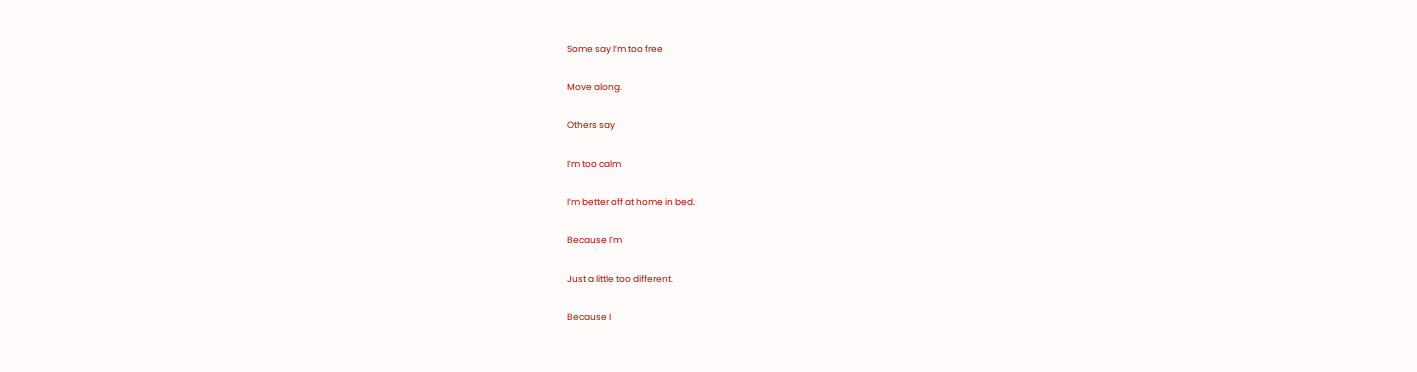Some say I’m too free

Move along.

Others say

I’m too calm

I’m better off at home in bed.

Because I’m

Just a little too different.

Because I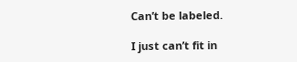Can’t be labeled.

I just can’t fit in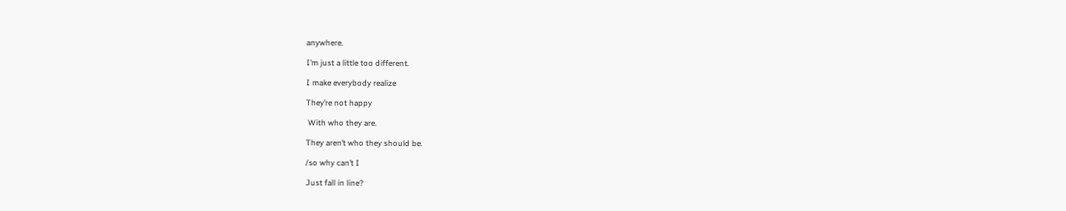anywhere.

I’m just a little too different.

I make everybody realize

They’re not happy

 With who they are.

They aren’t who they should be.

/so why can’t I

Just fall in line?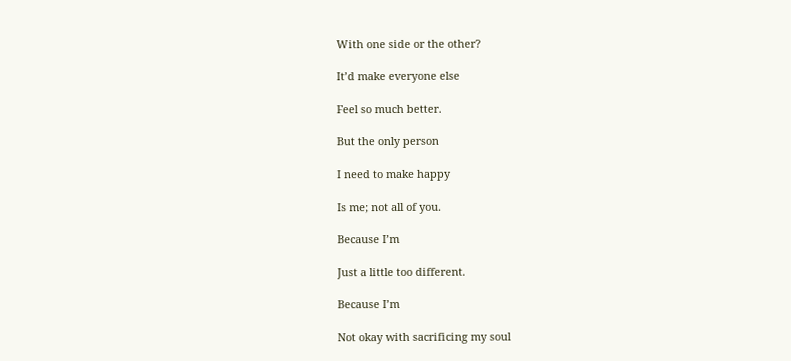With one side or the other?

It’d make everyone else

Feel so much better.

But the only person

I need to make happy

Is me; not all of you.

Because I’m

Just a little too different.

Because I’m

Not okay with sacrificing my soul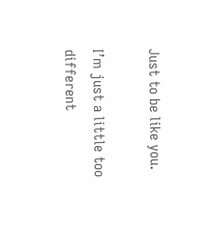Just to be like you.

I’m just a little too different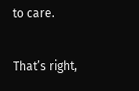to care.

That’s right,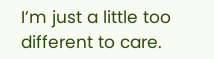I’m just a little too different to care.